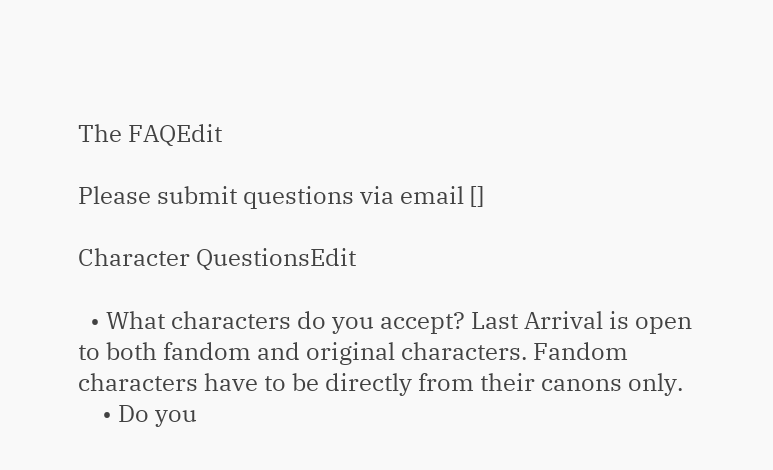The FAQEdit

Please submit questions via email []

Character QuestionsEdit

  • What characters do you accept? Last Arrival is open to both fandom and original characters. Fandom characters have to be directly from their canons only.
    • Do you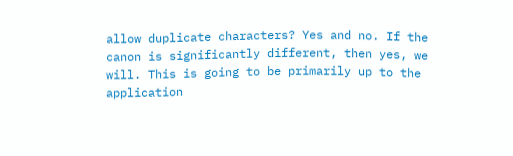allow duplicate characters? Yes and no. If the canon is significantly different, then yes, we will. This is going to be primarily up to the application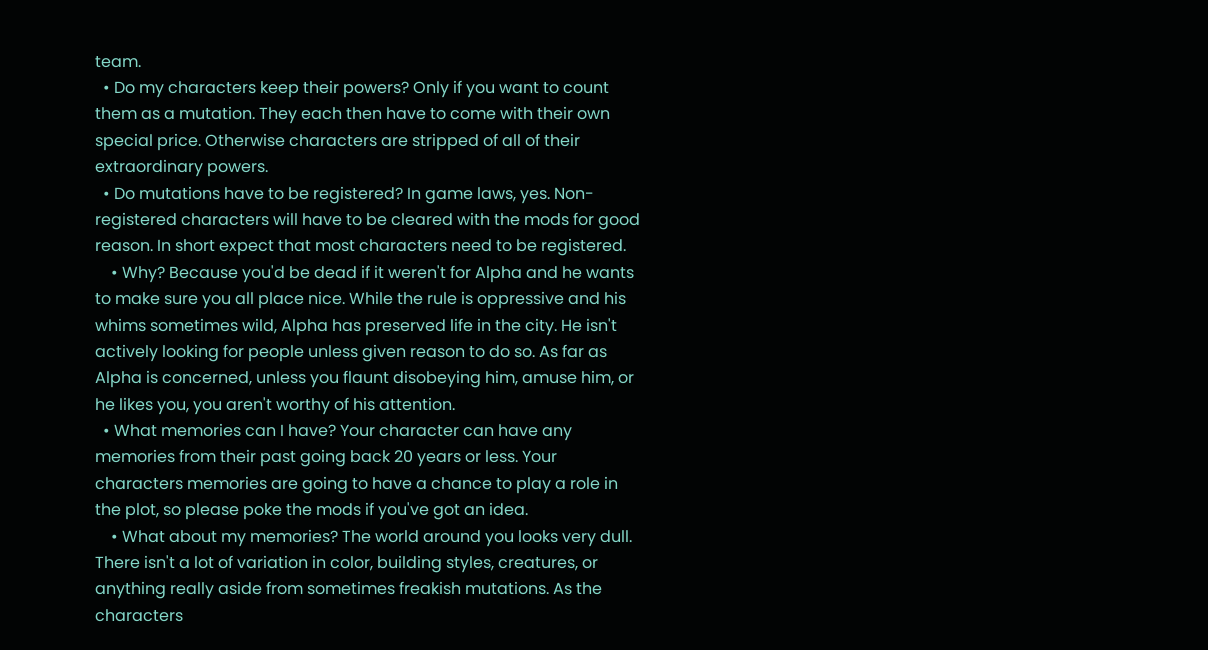team.
  • Do my characters keep their powers? Only if you want to count them as a mutation. They each then have to come with their own special price. Otherwise characters are stripped of all of their extraordinary powers.
  • Do mutations have to be registered? In game laws, yes. Non-registered characters will have to be cleared with the mods for good reason. In short expect that most characters need to be registered.
    • Why? Because you'd be dead if it weren't for Alpha and he wants to make sure you all place nice. While the rule is oppressive and his whims sometimes wild, Alpha has preserved life in the city. He isn't actively looking for people unless given reason to do so. As far as Alpha is concerned, unless you flaunt disobeying him, amuse him, or he likes you, you aren't worthy of his attention.
  • What memories can I have? Your character can have any memories from their past going back 20 years or less. Your characters memories are going to have a chance to play a role in the plot, so please poke the mods if you've got an idea.
    • What about my memories? The world around you looks very dull. There isn't a lot of variation in color, building styles, creatures, or anything really aside from sometimes freakish mutations. As the characters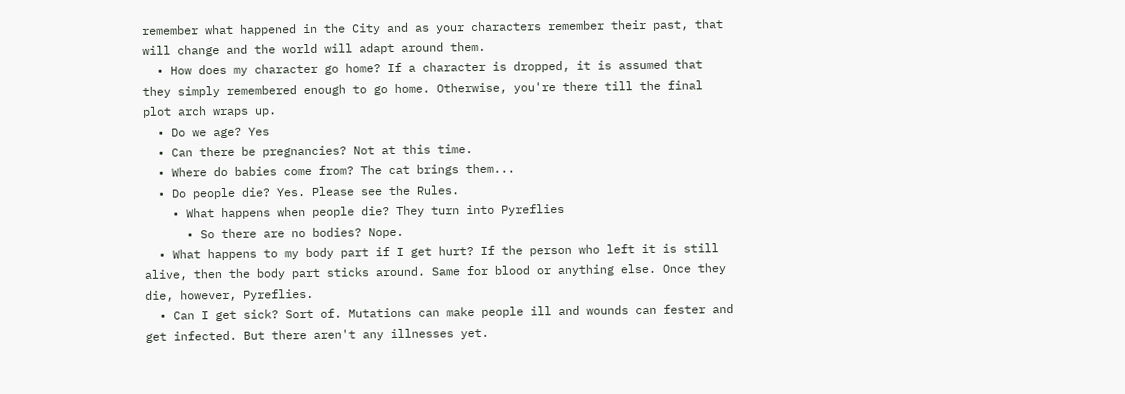remember what happened in the City and as your characters remember their past, that will change and the world will adapt around them.
  • How does my character go home? If a character is dropped, it is assumed that they simply remembered enough to go home. Otherwise, you're there till the final plot arch wraps up.
  • Do we age? Yes
  • Can there be pregnancies? Not at this time.
  • Where do babies come from? The cat brings them...
  • Do people die? Yes. Please see the Rules.
    • What happens when people die? They turn into Pyreflies
      • So there are no bodies? Nope.
  • What happens to my body part if I get hurt? If the person who left it is still alive, then the body part sticks around. Same for blood or anything else. Once they die, however, Pyreflies.
  • Can I get sick? Sort of. Mutations can make people ill and wounds can fester and get infected. But there aren't any illnesses yet.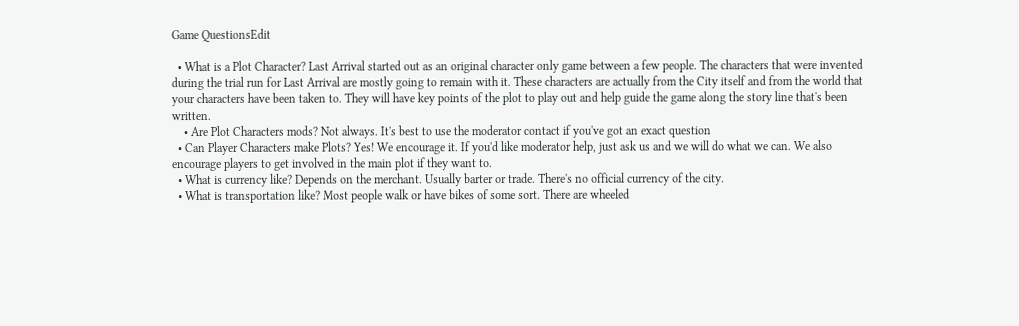Game QuestionsEdit

  • What is a Plot Character? Last Arrival started out as an original character only game between a few people. The characters that were invented during the trial run for Last Arrival are mostly going to remain with it. These characters are actually from the City itself and from the world that your characters have been taken to. They will have key points of the plot to play out and help guide the game along the story line that's been written.
    • Are Plot Characters mods? Not always. It's best to use the moderator contact if you've got an exact question
  • Can Player Characters make Plots? Yes! We encourage it. If you'd like moderator help, just ask us and we will do what we can. We also encourage players to get involved in the main plot if they want to.
  • What is currency like? Depends on the merchant. Usually barter or trade. There's no official currency of the city.
  • What is transportation like? Most people walk or have bikes of some sort. There are wheeled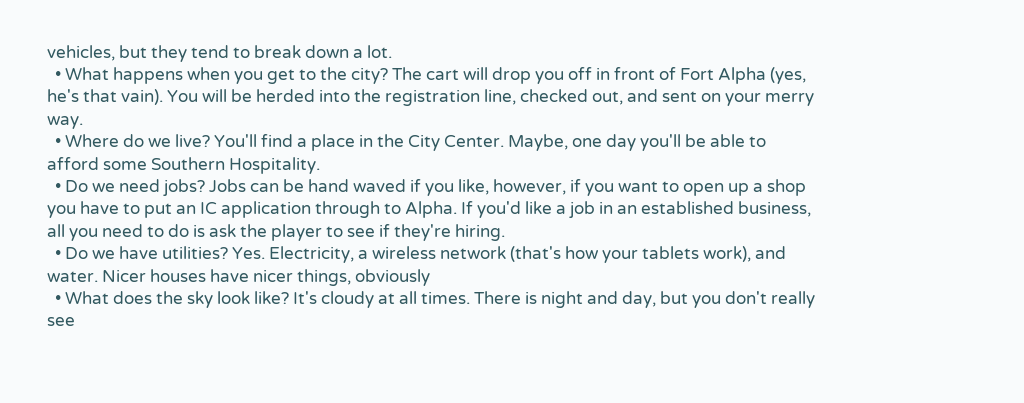vehicles, but they tend to break down a lot.
  • What happens when you get to the city? The cart will drop you off in front of Fort Alpha (yes, he's that vain). You will be herded into the registration line, checked out, and sent on your merry way.
  • Where do we live? You'll find a place in the City Center. Maybe, one day you'll be able to afford some Southern Hospitality.
  • Do we need jobs? Jobs can be hand waved if you like, however, if you want to open up a shop you have to put an IC application through to Alpha. If you'd like a job in an established business, all you need to do is ask the player to see if they're hiring.
  • Do we have utilities? Yes. Electricity, a wireless network (that's how your tablets work), and water. Nicer houses have nicer things, obviously
  • What does the sky look like? It's cloudy at all times. There is night and day, but you don't really see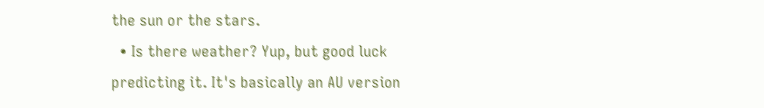the sun or the stars.
  • Is there weather? Yup, but good luck predicting it. It's basically an AU version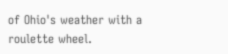of Ohio's weather with a roulette wheel.